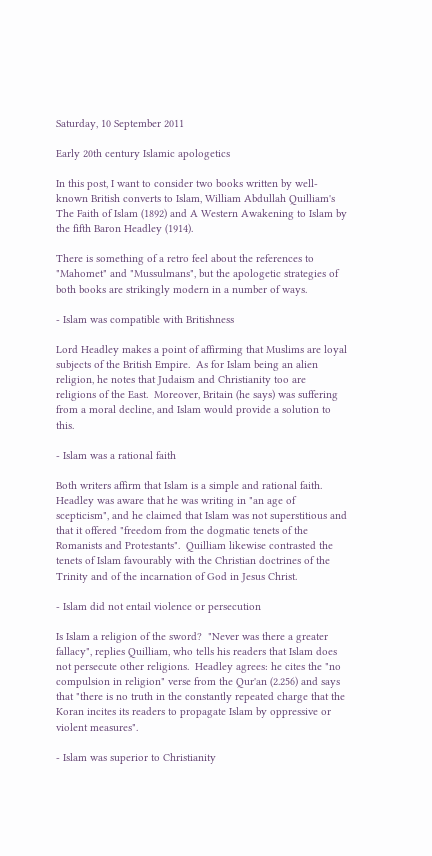Saturday, 10 September 2011

Early 20th century Islamic apologetics

In this post, I want to consider two books written by well-known British converts to Islam, William Abdullah Quilliam's The Faith of Islam (1892) and A Western Awakening to Islam by the fifth Baron Headley (1914).

There is something of a retro feel about the references to "Mahomet" and "Mussulmans", but the apologetic strategies of both books are strikingly modern in a number of ways.

- Islam was compatible with Britishness

Lord Headley makes a point of affirming that Muslims are loyal subjects of the British Empire.  As for Islam being an alien religion, he notes that Judaism and Christianity too are religions of the East.  Moreover, Britain (he says) was suffering from a moral decline, and Islam would provide a solution to this.

- Islam was a rational faith

Both writers affirm that Islam is a simple and rational faith.  Headley was aware that he was writing in "an age of scepticism", and he claimed that Islam was not superstitious and that it offered "freedom from the dogmatic tenets of the Romanists and Protestants".  Quilliam likewise contrasted the tenets of Islam favourably with the Christian doctrines of the Trinity and of the incarnation of God in Jesus Christ.

- Islam did not entail violence or persecution

Is Islam a religion of the sword?  "Never was there a greater fallacy", replies Quilliam, who tells his readers that Islam does not persecute other religions.  Headley agrees: he cites the "no compulsion in religion" verse from the Qur'an (2.256) and says that "there is no truth in the constantly repeated charge that the Koran incites its readers to propagate Islam by oppressive or violent measures".

- Islam was superior to Christianity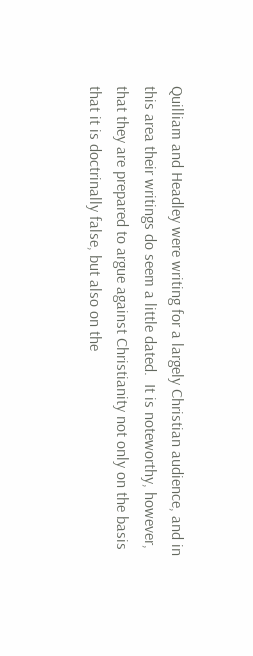Quilliam and Headley were writing for a largely Christian audience, and in this area their writings do seem a little dated.  It is noteworthy, however, that they are prepared to argue against Christianity not only on the basis that it is doctrinally false, but also on the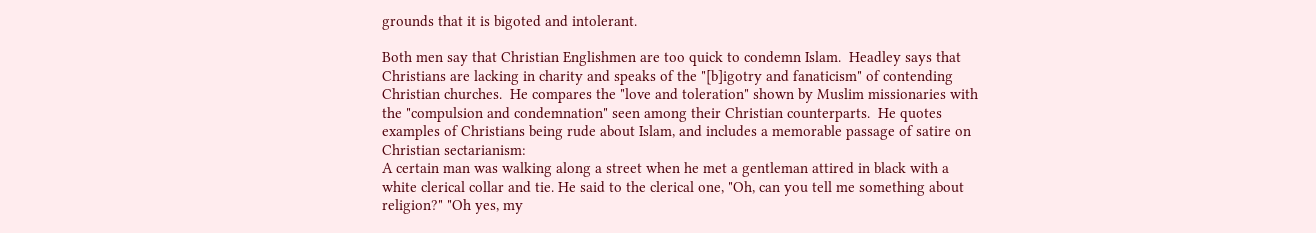grounds that it is bigoted and intolerant.

Both men say that Christian Englishmen are too quick to condemn Islam.  Headley says that Christians are lacking in charity and speaks of the "[b]igotry and fanaticism" of contending Christian churches.  He compares the "love and toleration" shown by Muslim missionaries with the "compulsion and condemnation" seen among their Christian counterparts.  He quotes examples of Christians being rude about Islam, and includes a memorable passage of satire on Christian sectarianism:
A certain man was walking along a street when he met a gentleman attired in black with a white clerical collar and tie. He said to the clerical one, "Oh, can you tell me something about religion?" "Oh yes, my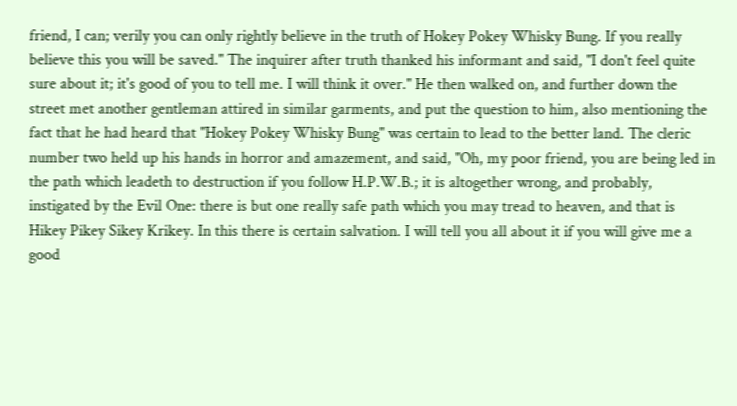friend, I can; verily you can only rightly believe in the truth of Hokey Pokey Whisky Bung. If you really believe this you will be saved." The inquirer after truth thanked his informant and said, "I don't feel quite sure about it; it's good of you to tell me. I will think it over." He then walked on, and further down the street met another gentleman attired in similar garments, and put the question to him, also mentioning the fact that he had heard that "Hokey Pokey Whisky Bung" was certain to lead to the better land. The cleric number two held up his hands in horror and amazement, and said, "Oh, my poor friend, you are being led in the path which leadeth to destruction if you follow H.P.W.B.; it is altogether wrong, and probably, instigated by the Evil One: there is but one really safe path which you may tread to heaven, and that is Hikey Pikey Sikey Krikey. In this there is certain salvation. I will tell you all about it if you will give me a good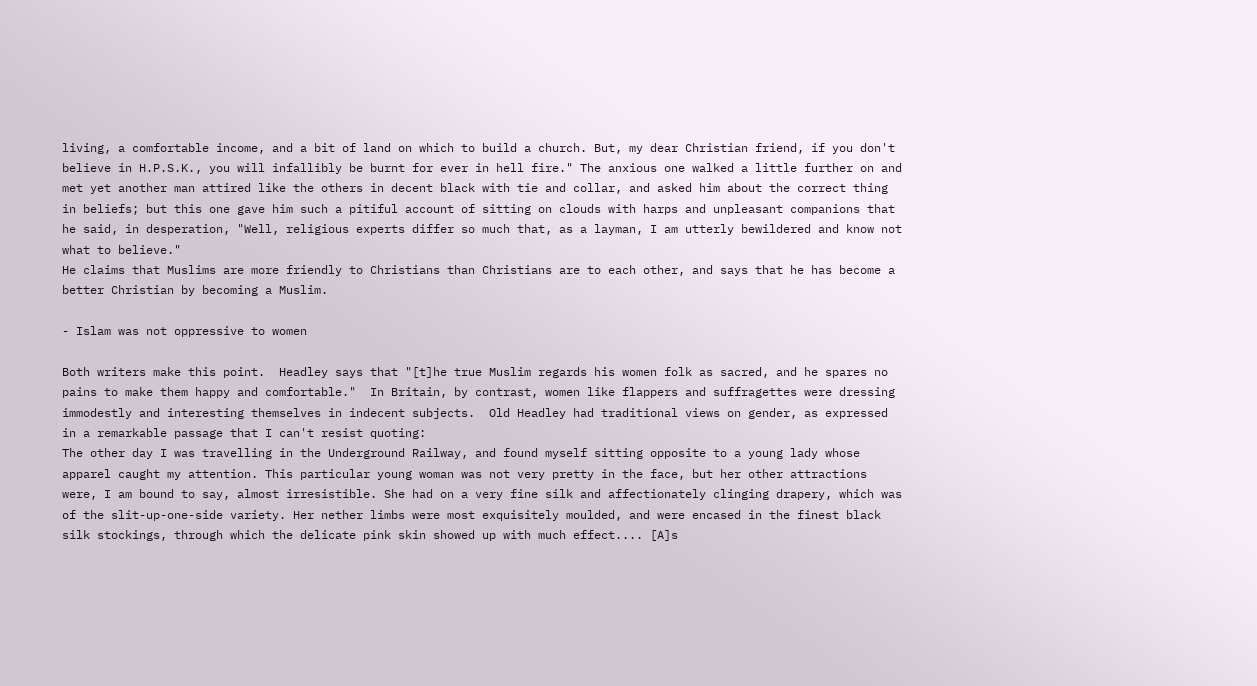living, a comfortable income, and a bit of land on which to build a church. But, my dear Christian friend, if you don't believe in H.P.S.K., you will infallibly be burnt for ever in hell fire." The anxious one walked a little further on and met yet another man attired like the others in decent black with tie and collar, and asked him about the correct thing in beliefs; but this one gave him such a pitiful account of sitting on clouds with harps and unpleasant companions that he said, in desperation, "Well, religious experts differ so much that, as a layman, I am utterly bewildered and know not what to believe."
He claims that Muslims are more friendly to Christians than Christians are to each other, and says that he has become a better Christian by becoming a Muslim.

- Islam was not oppressive to women

Both writers make this point.  Headley says that "[t]he true Muslim regards his women folk as sacred, and he spares no pains to make them happy and comfortable."  In Britain, by contrast, women like flappers and suffragettes were dressing immodestly and interesting themselves in indecent subjects.  Old Headley had traditional views on gender, as expressed in a remarkable passage that I can't resist quoting:
The other day I was travelling in the Underground Railway, and found myself sitting opposite to a young lady whose apparel caught my attention. This particular young woman was not very pretty in the face, but her other attractions were, I am bound to say, almost irresistible. She had on a very fine silk and affectionately clinging drapery, which was of the slit-up-one-side variety. Her nether limbs were most exquisitely moulded, and were encased in the finest black silk stockings, through which the delicate pink skin showed up with much effect.... [A]s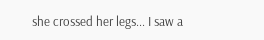she crossed her legs... I saw a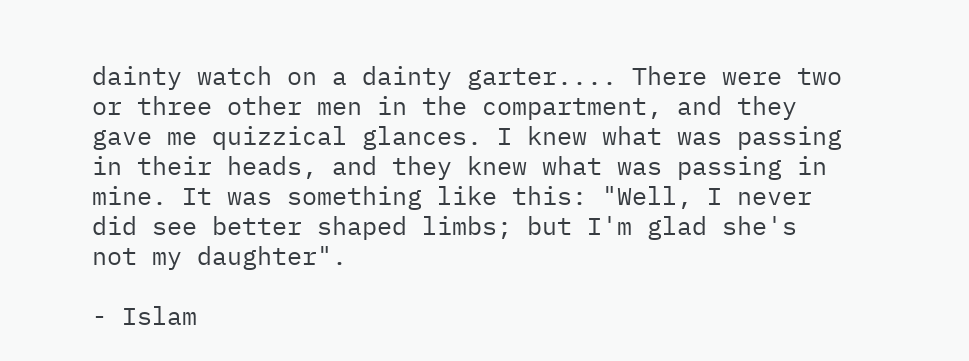dainty watch on a dainty garter.... There were two or three other men in the compartment, and they gave me quizzical glances. I knew what was passing in their heads, and they knew what was passing in mine. It was something like this: "Well, I never did see better shaped limbs; but I'm glad she's not my daughter".

- Islam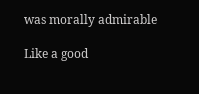was morally admirable

Like a good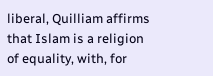liberal, Quilliam affirms that Islam is a religion of equality, with, for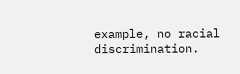example, no racial discrimination.